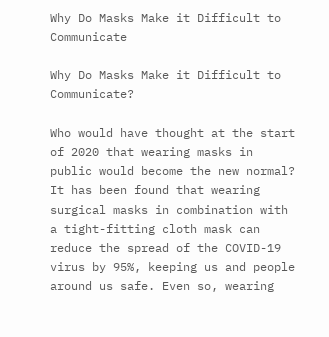Why Do Masks Make it Difficult to Communicate

Why Do Masks Make it Difficult to Communicate?

Who would have thought at the start of 2020 that wearing masks in public would become the new normal? It has been found that wearing surgical masks in combination with a tight-fitting cloth mask can reduce the spread of the COVID-19 virus by 95%, keeping us and people around us safe. Even so, wearing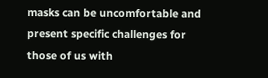masks can be uncomfortable and present specific challenges for those of us with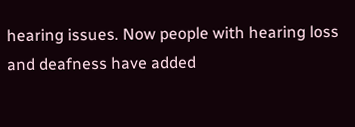hearing issues. Now people with hearing loss and deafness have added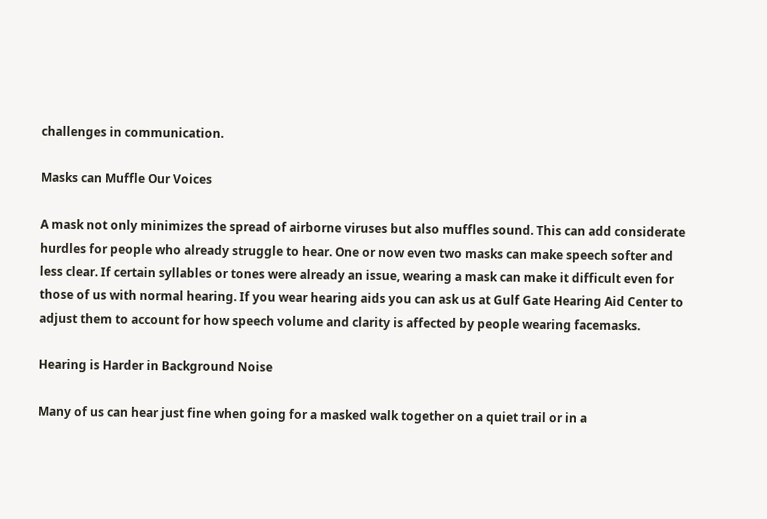challenges in communication.

Masks can Muffle Our Voices

A mask not only minimizes the spread of airborne viruses but also muffles sound. This can add considerate hurdles for people who already struggle to hear. One or now even two masks can make speech softer and less clear. If certain syllables or tones were already an issue, wearing a mask can make it difficult even for those of us with normal hearing. If you wear hearing aids you can ask us at Gulf Gate Hearing Aid Center to adjust them to account for how speech volume and clarity is affected by people wearing facemasks.

Hearing is Harder in Background Noise

Many of us can hear just fine when going for a masked walk together on a quiet trail or in a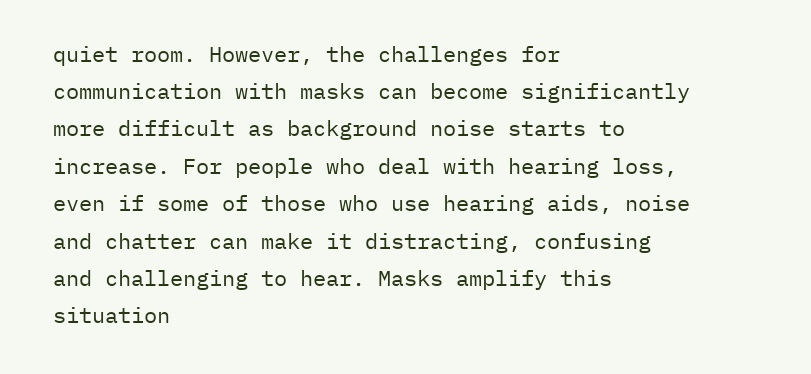quiet room. However, the challenges for communication with masks can become significantly more difficult as background noise starts to increase. For people who deal with hearing loss, even if some of those who use hearing aids, noise and chatter can make it distracting, confusing and challenging to hear. Masks amplify this situation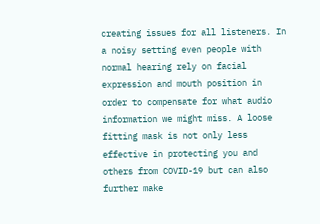creating issues for all listeners. In a noisy setting even people with normal hearing rely on facial expression and mouth position in order to compensate for what audio information we might miss. A loose fitting mask is not only less effective in protecting you and others from COVID-19 but can also further make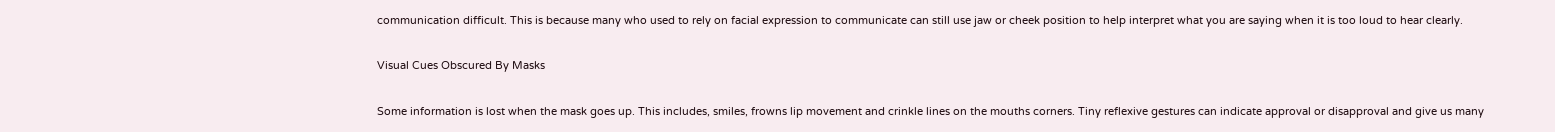communication difficult. This is because many who used to rely on facial expression to communicate can still use jaw or cheek position to help interpret what you are saying when it is too loud to hear clearly.

Visual Cues Obscured By Masks

Some information is lost when the mask goes up. This includes, smiles, frowns lip movement and crinkle lines on the mouths corners. Tiny reflexive gestures can indicate approval or disapproval and give us many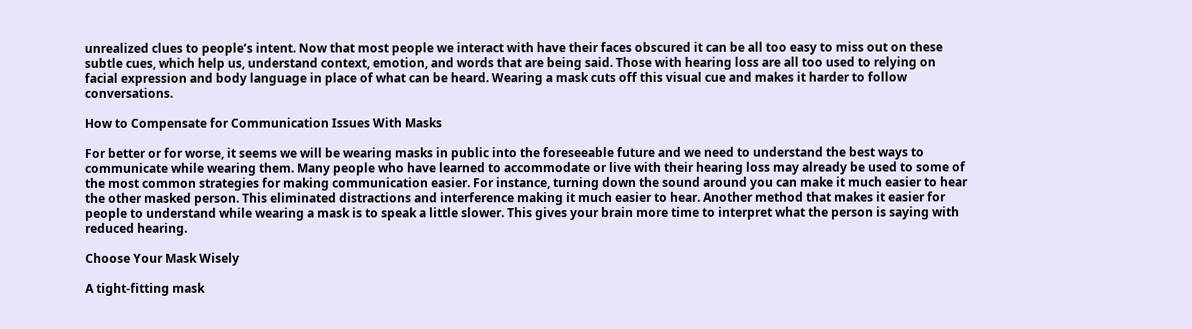unrealized clues to people’s intent. Now that most people we interact with have their faces obscured it can be all too easy to miss out on these subtle cues, which help us, understand context, emotion, and words that are being said. Those with hearing loss are all too used to relying on facial expression and body language in place of what can be heard. Wearing a mask cuts off this visual cue and makes it harder to follow conversations.

How to Compensate for Communication Issues With Masks

For better or for worse, it seems we will be wearing masks in public into the foreseeable future and we need to understand the best ways to communicate while wearing them. Many people who have learned to accommodate or live with their hearing loss may already be used to some of the most common strategies for making communication easier. For instance, turning down the sound around you can make it much easier to hear the other masked person. This eliminated distractions and interference making it much easier to hear. Another method that makes it easier for people to understand while wearing a mask is to speak a little slower. This gives your brain more time to interpret what the person is saying with reduced hearing.

Choose Your Mask Wisely

A tight-fitting mask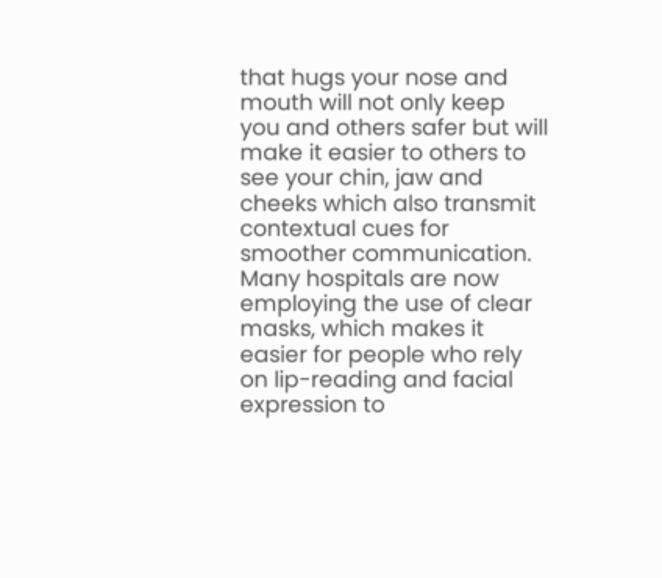that hugs your nose and mouth will not only keep you and others safer but will make it easier to others to see your chin, jaw and cheeks which also transmit contextual cues for smoother communication. Many hospitals are now employing the use of clear masks, which makes it easier for people who rely on lip-reading and facial expression to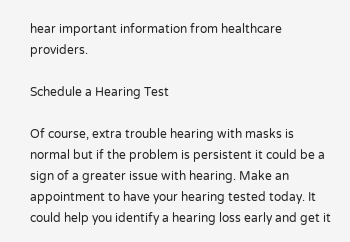hear important information from healthcare providers.

Schedule a Hearing Test

Of course, extra trouble hearing with masks is normal but if the problem is persistent it could be a sign of a greater issue with hearing. Make an appointment to have your hearing tested today. It could help you identify a hearing loss early and get it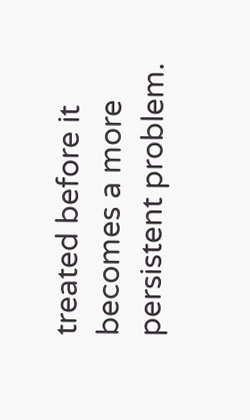treated before it becomes a more persistent problem.